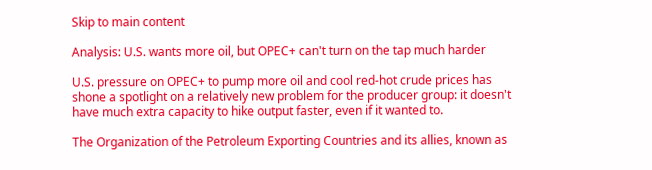Skip to main content

Analysis: U.S. wants more oil, but OPEC+ can't turn on the tap much harder

U.S. pressure on OPEC+ to pump more oil and cool red-hot crude prices has shone a spotlight on a relatively new problem for the producer group: it doesn't have much extra capacity to hike output faster, even if it wanted to.

The Organization of the Petroleum Exporting Countries and its allies, known as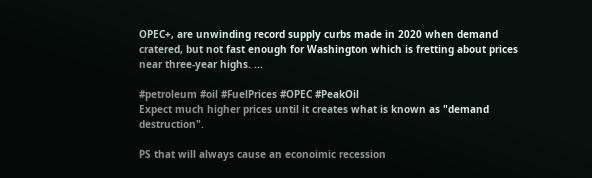OPEC+, are unwinding record supply curbs made in 2020 when demand cratered, but not fast enough for Washington which is fretting about prices near three-year highs. ...

#petroleum #oil #FuelPrices #OPEC #PeakOil
Expect much higher prices until it creates what is known as "demand destruction".

PS that will always cause an econoimic recession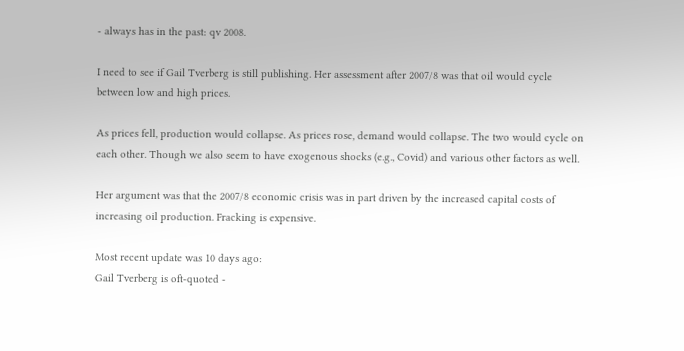- always has in the past: qv 2008.

I need to see if Gail Tverberg is still publishing. Her assessment after 2007/8 was that oil would cycle between low and high prices.

As prices fell, production would collapse. As prices rose, demand would collapse. The two would cycle on each other. Though we also seem to have exogenous shocks (e.g., Covid) and various other factors as well.

Her argument was that the 2007/8 economic crisis was in part driven by the increased capital costs of increasing oil production. Fracking is expensive.

Most recent update was 10 days ago:
Gail Tverberg is oft-quoted -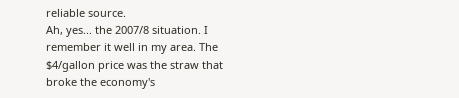reliable source.
Ah, yes... the 2007/8 situation. I remember it well in my area. The $4/gallon price was the straw that broke the economy's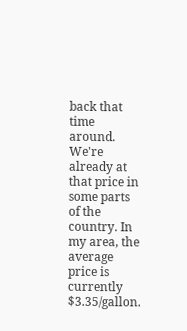back that time around. We're already at that price in some parts of the country. In my area, the average price is currently $3.35/gallon.